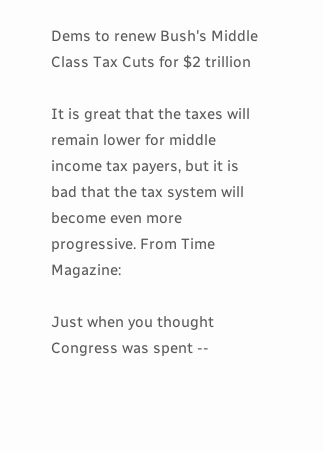Dems to renew Bush's Middle Class Tax Cuts for $2 trillion

It is great that the taxes will remain lower for middle income tax payers, but it is bad that the tax system will become even more progressive. From Time Magazine:

Just when you thought Congress was spent --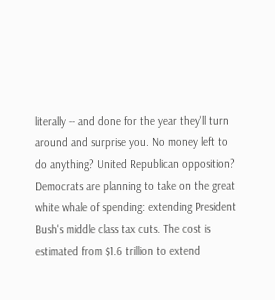literally -- and done for the year they'll turn around and surprise you. No money left to do anything? United Republican opposition? Democrats are planning to take on the great white whale of spending: extending President Bush's middle class tax cuts. The cost is estimated from $1.6 trillion to extend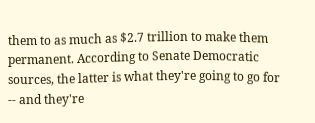them to as much as $2.7 trillion to make them permanent. According to Senate Democratic sources, the latter is what they're going to go for -- and they're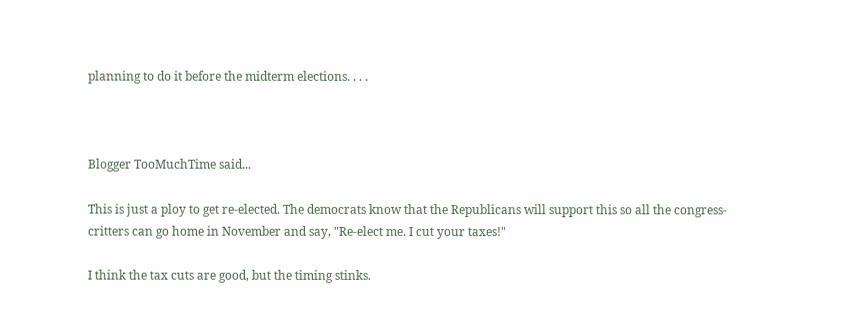planning to do it before the midterm elections. . . .



Blogger TooMuchTime said...

This is just a ploy to get re-elected. The democrats know that the Republicans will support this so all the congress-critters can go home in November and say, "Re-elect me. I cut your taxes!"

I think the tax cuts are good, but the timing stinks.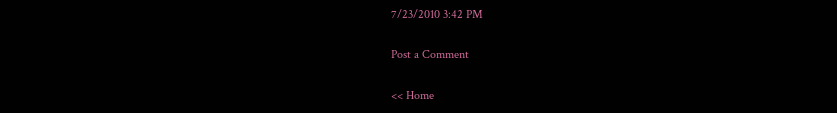7/23/2010 3:42 PM

Post a Comment

<< Home